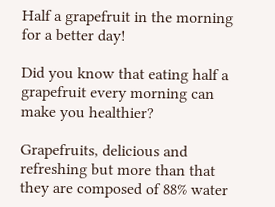Half a grapefruit in the morning for a better day!

Did you know that eating half a grapefruit every morning can make you healthier?

Grapefruits, delicious and refreshing but more than that they are composed of 88% water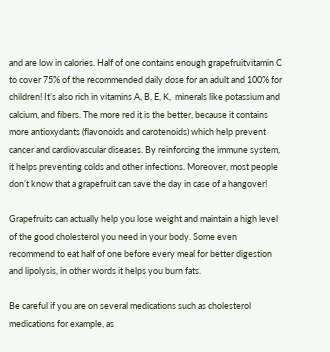and are low in calories. Half of one contains enough grapefruitvitamin C to cover 75% of the recommended daily dose for an adult and 100% for children! It’s also rich in vitamins A, B, E, K,  minerals like potassium and calcium, and fibers. The more red it is the better, because it contains more antioxydants (flavonoids and carotenoids) which help prevent cancer and cardiovascular diseases. By reinforcing the immune system, it helps preventing colds and other infections. Moreover, most people don’t know that a grapefruit can save the day in case of a hangover!

Grapefruits can actually help you lose weight and maintain a high level of the good cholesterol you need in your body. Some even recommend to eat half of one before every meal for better digestion and lipolysis, in other words it helps you burn fats.

Be careful if you are on several medications such as cholesterol medications for example, as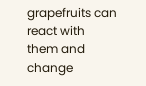grapefruits can react with them and change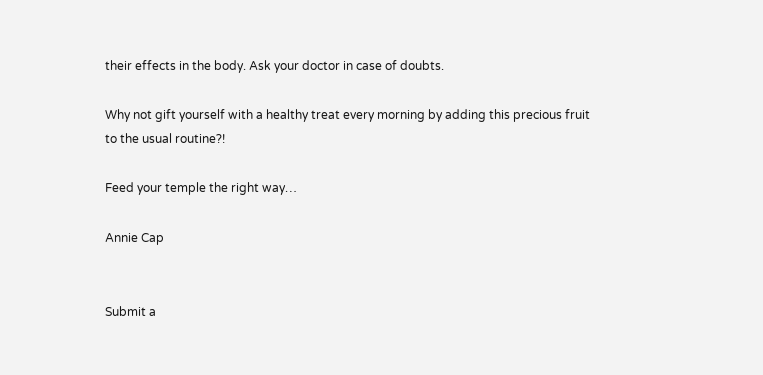their effects in the body. Ask your doctor in case of doubts.

Why not gift yourself with a healthy treat every morning by adding this precious fruit to the usual routine?!

Feed your temple the right way…

Annie Cap


Submit a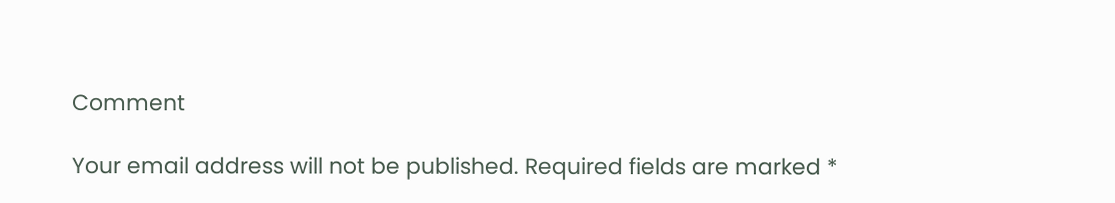Comment

Your email address will not be published. Required fields are marked *